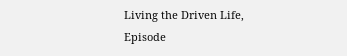Living the Driven Life, Episode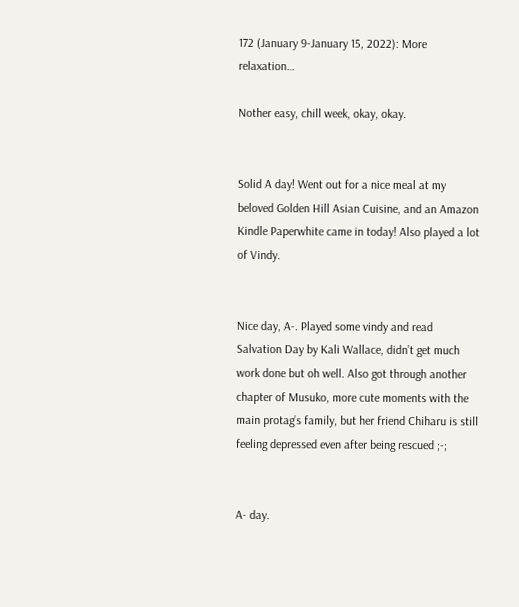172 (January 9-January 15, 2022): More relaxation…

Nother easy, chill week, okay, okay.


Solid A day! Went out for a nice meal at my beloved Golden Hill Asian Cuisine, and an Amazon Kindle Paperwhite came in today! Also played a lot of Vindy.


Nice day, A-. Played some vindy and read Salvation Day by Kali Wallace, didn’t get much work done but oh well. Also got through another chapter of Musuko, more cute moments with the main protag’s family, but her friend Chiharu is still feeling depressed even after being rescued ;-;


A- day.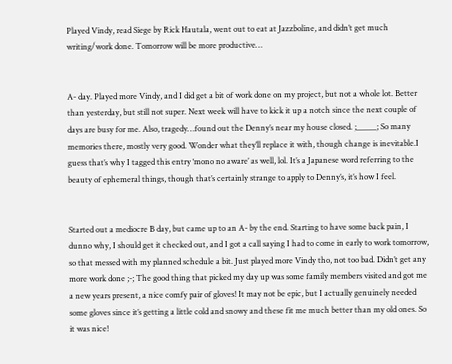Played Vindy, read Siege by Rick Hautala, went out to eat at Jazzboline, and didn’t get much writing/work done. Tomorrow will be more productive…


A- day. Played more Vindy, and I did get a bit of work done on my project, but not a whole lot. Better than yesterday, but still not super. Next week will have to kick it up a notch since the next couple of days are busy for me. Also, tragedy…found out the Denny’s near my house closed. ;_____; So many memories there, mostly very good. Wonder what they’ll replace it with, though change is inevitable.I guess that’s why I tagged this entry ‘mono no aware’ as well, lol. It’s a Japanese word referring to the beauty of ephemeral things, though that’s certainly strange to apply to Denny’s, it’s how I feel.


Started out a mediocre B day, but came up to an A- by the end. Starting to have some back pain, I dunno why, I should get it checked out, and I got a call saying I had to come in early to work tomorrow, so that messed with my planned schedule a bit. Just played more Vindy tho, not too bad. Didn’t get any more work done ;-; The good thing that picked my day up was some family members visited and got me a new years present, a nice comfy pair of gloves! It may not be epic, but I actually genuinely needed some gloves since it’s getting a little cold and snowy and these fit me much better than my old ones. So it was nice!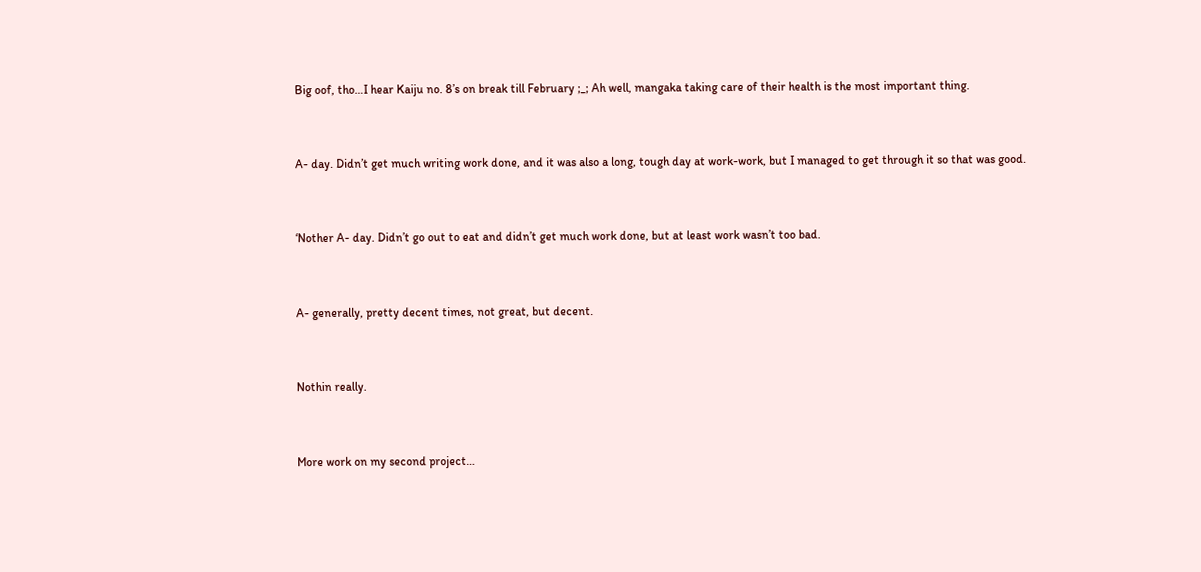Big oof, tho…I hear Kaiju no. 8’s on break till February ;_; Ah well, mangaka taking care of their health is the most important thing.


A- day. Didn’t get much writing work done, and it was also a long, tough day at work-work, but I managed to get through it so that was good.


‘Nother A- day. Didn’t go out to eat and didn’t get much work done, but at least work wasn’t too bad.


A- generally, pretty decent times, not great, but decent.


Nothin really.


More work on my second project…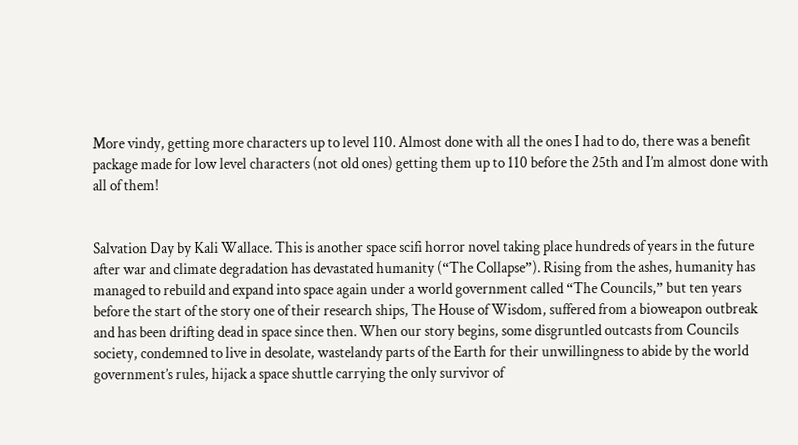More vindy, getting more characters up to level 110. Almost done with all the ones I had to do, there was a benefit package made for low level characters (not old ones) getting them up to 110 before the 25th and I’m almost done with all of them!


Salvation Day by Kali Wallace. This is another space scifi horror novel taking place hundreds of years in the future after war and climate degradation has devastated humanity (“The Collapse”). Rising from the ashes, humanity has managed to rebuild and expand into space again under a world government called “The Councils,” but ten years before the start of the story one of their research ships, The House of Wisdom, suffered from a bioweapon outbreak and has been drifting dead in space since then. When our story begins, some disgruntled outcasts from Councils society, condemned to live in desolate, wastelandy parts of the Earth for their unwillingness to abide by the world government’s rules, hijack a space shuttle carrying the only survivor of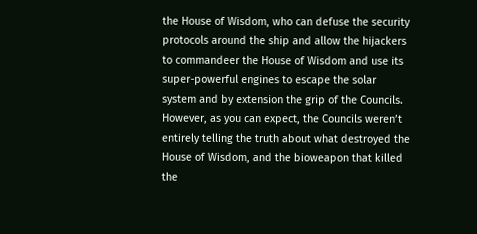the House of Wisdom, who can defuse the security protocols around the ship and allow the hijackers to commandeer the House of Wisdom and use its super-powerful engines to escape the solar system and by extension the grip of the Councils. However, as you can expect, the Councils weren’t entirely telling the truth about what destroyed the House of Wisdom, and the bioweapon that killed the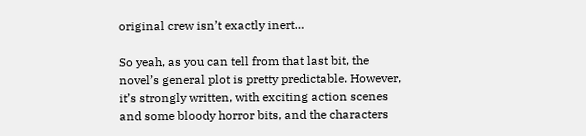original crew isn’t exactly inert…

So yeah, as you can tell from that last bit, the novel’s general plot is pretty predictable. However, it’s strongly written, with exciting action scenes and some bloody horror bits, and the characters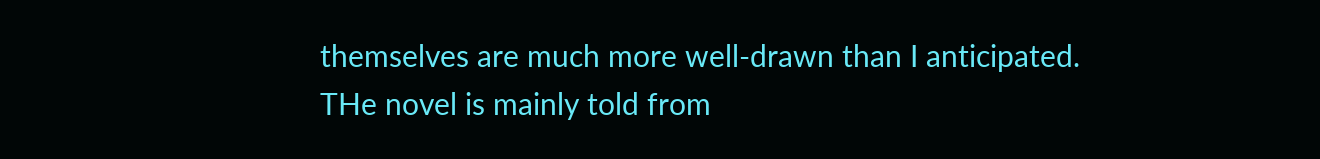themselves are much more well-drawn than I anticipated. THe novel is mainly told from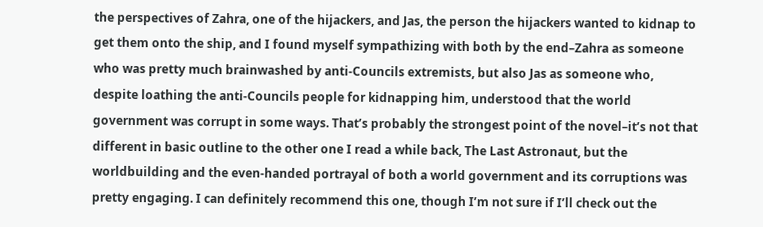the perspectives of Zahra, one of the hijackers, and Jas, the person the hijackers wanted to kidnap to get them onto the ship, and I found myself sympathizing with both by the end–Zahra as someone who was pretty much brainwashed by anti-Councils extremists, but also Jas as someone who, despite loathing the anti-Councils people for kidnapping him, understood that the world government was corrupt in some ways. That’s probably the strongest point of the novel–it’s not that different in basic outline to the other one I read a while back, The Last Astronaut, but the worldbuilding and the even-handed portrayal of both a world government and its corruptions was pretty engaging. I can definitely recommend this one, though I’m not sure if I’ll check out the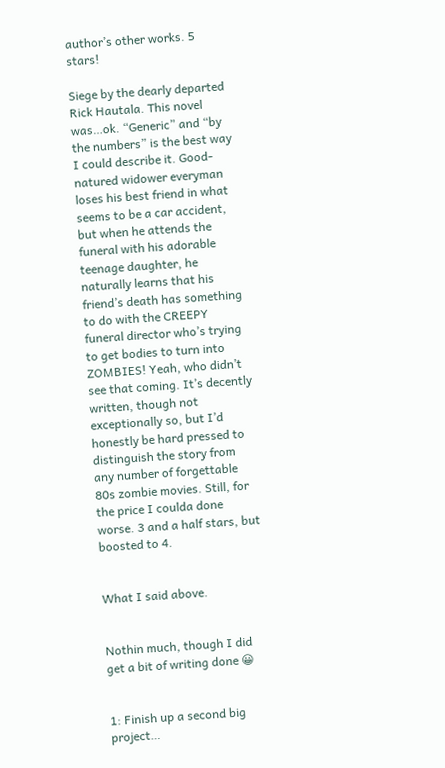author’s other works. 5 stars!

Siege by the dearly departed Rick Hautala. This novel was…ok. “Generic” and “by the numbers” is the best way I could describe it. Good-natured widower everyman loses his best friend in what seems to be a car accident, but when he attends the funeral with his adorable teenage daughter, he naturally learns that his friend’s death has something to do with the CREEPY funeral director who’s trying to get bodies to turn into ZOMBIES! Yeah, who didn’t see that coming. It’s decently written, though not exceptionally so, but I’d honestly be hard pressed to distinguish the story from any number of forgettable 80s zombie movies. Still, for the price I coulda done worse. 3 and a half stars, but boosted to 4.


What I said above.


Nothin much, though I did get a bit of writing done 😀


1: Finish up a second big project…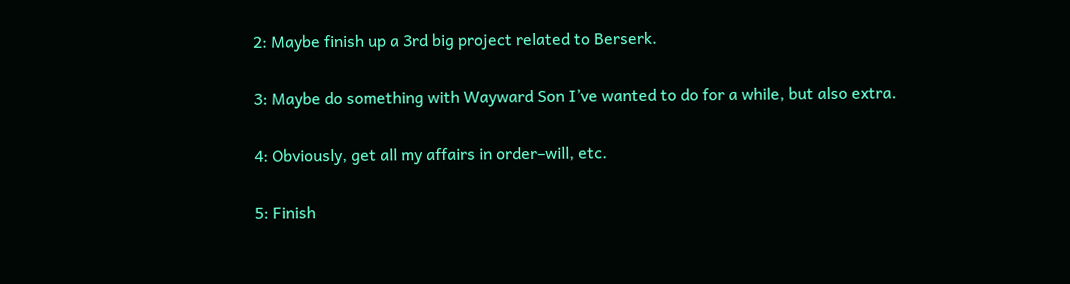2: Maybe finish up a 3rd big project related to Berserk.

3: Maybe do something with Wayward Son I’ve wanted to do for a while, but also extra.

4: Obviously, get all my affairs in order–will, etc.

5: Finish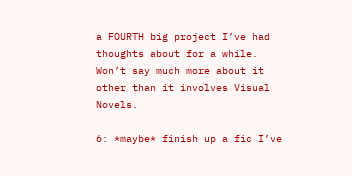a FOURTH big project I’ve had thoughts about for a while. Won’t say much more about it other than it involves Visual Novels.

6: *maybe* finish up a fic I’ve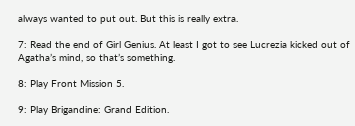always wanted to put out. But this is really extra.

7: Read the end of Girl Genius. At least I got to see Lucrezia kicked out of Agatha’s mind, so that’s something.

8: Play Front Mission 5.

9: Play Brigandine: Grand Edition.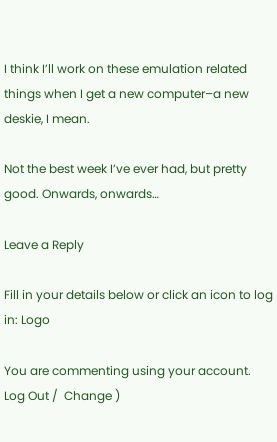I think I’ll work on these emulation related things when I get a new computer–a new deskie, I mean.

Not the best week I’ve ever had, but pretty good. Onwards, onwards…

Leave a Reply

Fill in your details below or click an icon to log in: Logo

You are commenting using your account. Log Out /  Change )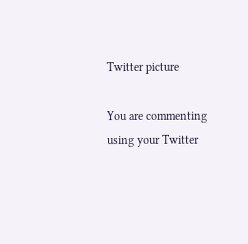Twitter picture

You are commenting using your Twitter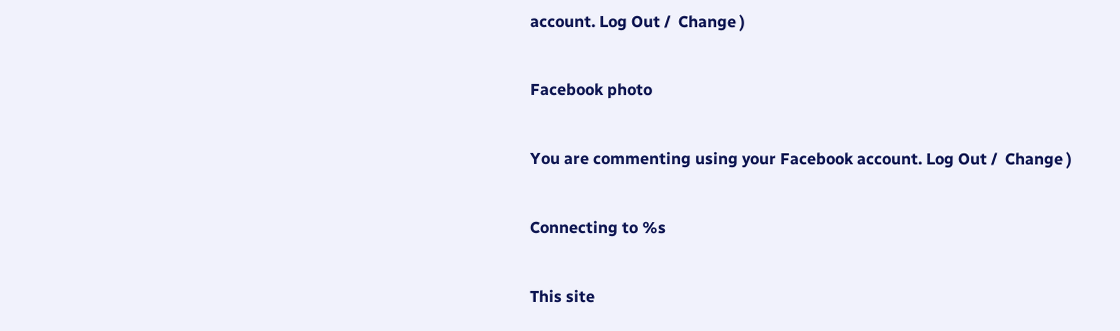account. Log Out /  Change )

Facebook photo

You are commenting using your Facebook account. Log Out /  Change )

Connecting to %s

This site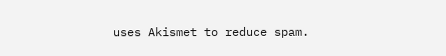uses Akismet to reduce spam.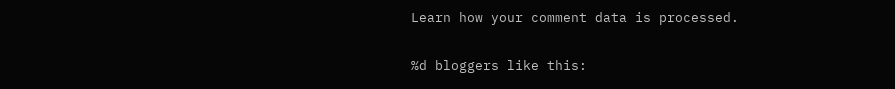Learn how your comment data is processed.

%d bloggers like this: